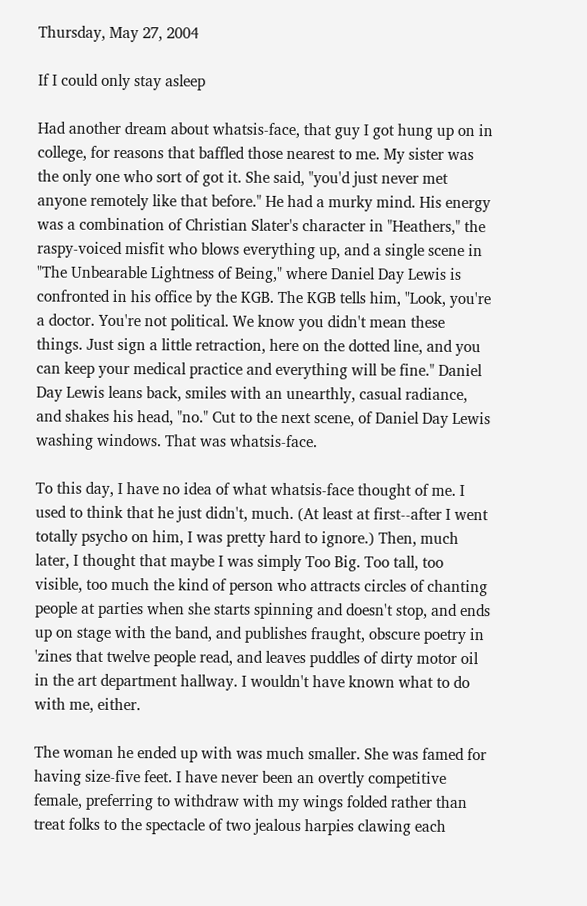Thursday, May 27, 2004

If I could only stay asleep

Had another dream about whatsis-face, that guy I got hung up on in college, for reasons that baffled those nearest to me. My sister was the only one who sort of got it. She said, "you'd just never met anyone remotely like that before." He had a murky mind. His energy was a combination of Christian Slater's character in "Heathers," the raspy-voiced misfit who blows everything up, and a single scene in "The Unbearable Lightness of Being," where Daniel Day Lewis is confronted in his office by the KGB. The KGB tells him, "Look, you're a doctor. You're not political. We know you didn't mean these things. Just sign a little retraction, here on the dotted line, and you can keep your medical practice and everything will be fine." Daniel Day Lewis leans back, smiles with an unearthly, casual radiance, and shakes his head, "no." Cut to the next scene, of Daniel Day Lewis washing windows. That was whatsis-face.

To this day, I have no idea of what whatsis-face thought of me. I used to think that he just didn't, much. (At least at first--after I went totally psycho on him, I was pretty hard to ignore.) Then, much later, I thought that maybe I was simply Too Big. Too tall, too visible, too much the kind of person who attracts circles of chanting people at parties when she starts spinning and doesn't stop, and ends up on stage with the band, and publishes fraught, obscure poetry in 'zines that twelve people read, and leaves puddles of dirty motor oil in the art department hallway. I wouldn't have known what to do with me, either.

The woman he ended up with was much smaller. She was famed for having size-five feet. I have never been an overtly competitive female, preferring to withdraw with my wings folded rather than treat folks to the spectacle of two jealous harpies clawing each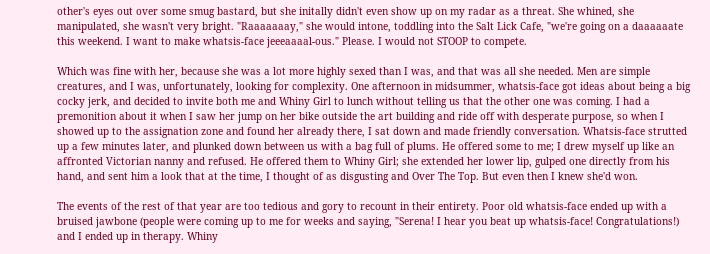other's eyes out over some smug bastard, but she initally didn't even show up on my radar as a threat. She whined, she manipulated, she wasn't very bright. "Raaaaaaay," she would intone, toddling into the Salt Lick Cafe, "we're going on a daaaaaate this weekend. I want to make whatsis-face jeeeaaaal-ous." Please. I would not STOOP to compete.

Which was fine with her, because she was a lot more highly sexed than I was, and that was all she needed. Men are simple creatures, and I was, unfortunately, looking for complexity. One afternoon in midsummer, whatsis-face got ideas about being a big cocky jerk, and decided to invite both me and Whiny Girl to lunch without telling us that the other one was coming. I had a premonition about it when I saw her jump on her bike outside the art building and ride off with desperate purpose, so when I showed up to the assignation zone and found her already there, I sat down and made friendly conversation. Whatsis-face strutted up a few minutes later, and plunked down between us with a bag full of plums. He offered some to me; I drew myself up like an affronted Victorian nanny and refused. He offered them to Whiny Girl; she extended her lower lip, gulped one directly from his hand, and sent him a look that at the time, I thought of as disgusting and Over The Top. But even then I knew she'd won.

The events of the rest of that year are too tedious and gory to recount in their entirety. Poor old whatsis-face ended up with a bruised jawbone (people were coming up to me for weeks and saying, "Serena! I hear you beat up whatsis-face! Congratulations!) and I ended up in therapy. Whiny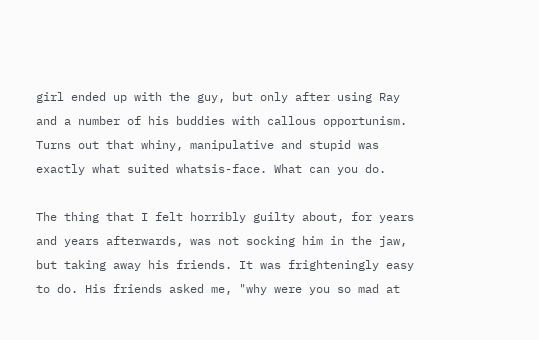girl ended up with the guy, but only after using Ray and a number of his buddies with callous opportunism. Turns out that whiny, manipulative and stupid was exactly what suited whatsis-face. What can you do.

The thing that I felt horribly guilty about, for years and years afterwards, was not socking him in the jaw, but taking away his friends. It was frighteningly easy to do. His friends asked me, "why were you so mad at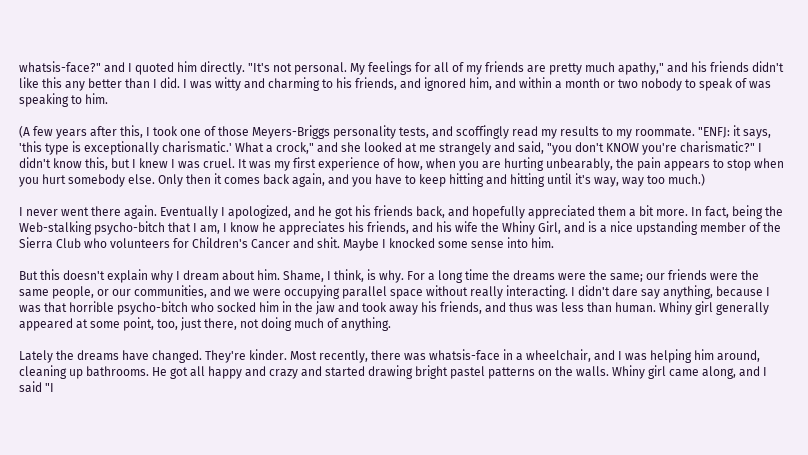whatsis-face?" and I quoted him directly. "It's not personal. My feelings for all of my friends are pretty much apathy," and his friends didn't like this any better than I did. I was witty and charming to his friends, and ignored him, and within a month or two nobody to speak of was speaking to him.

(A few years after this, I took one of those Meyers-Briggs personality tests, and scoffingly read my results to my roommate. "ENFJ: it says, 'this type is exceptionally charismatic.' What a crock," and she looked at me strangely and said, "you don't KNOW you're charismatic?" I didn't know this, but I knew I was cruel. It was my first experience of how, when you are hurting unbearably, the pain appears to stop when you hurt somebody else. Only then it comes back again, and you have to keep hitting and hitting until it's way, way too much.)

I never went there again. Eventually I apologized, and he got his friends back, and hopefully appreciated them a bit more. In fact, being the Web-stalking psycho-bitch that I am, I know he appreciates his friends, and his wife the Whiny Girl, and is a nice upstanding member of the Sierra Club who volunteers for Children's Cancer and shit. Maybe I knocked some sense into him.

But this doesn't explain why I dream about him. Shame, I think, is why. For a long time the dreams were the same; our friends were the same people, or our communities, and we were occupying parallel space without really interacting. I didn't dare say anything, because I was that horrible psycho-bitch who socked him in the jaw and took away his friends, and thus was less than human. Whiny girl generally appeared at some point, too, just there, not doing much of anything.

Lately the dreams have changed. They're kinder. Most recently, there was whatsis-face in a wheelchair, and I was helping him around, cleaning up bathrooms. He got all happy and crazy and started drawing bright pastel patterns on the walls. Whiny girl came along, and I said "I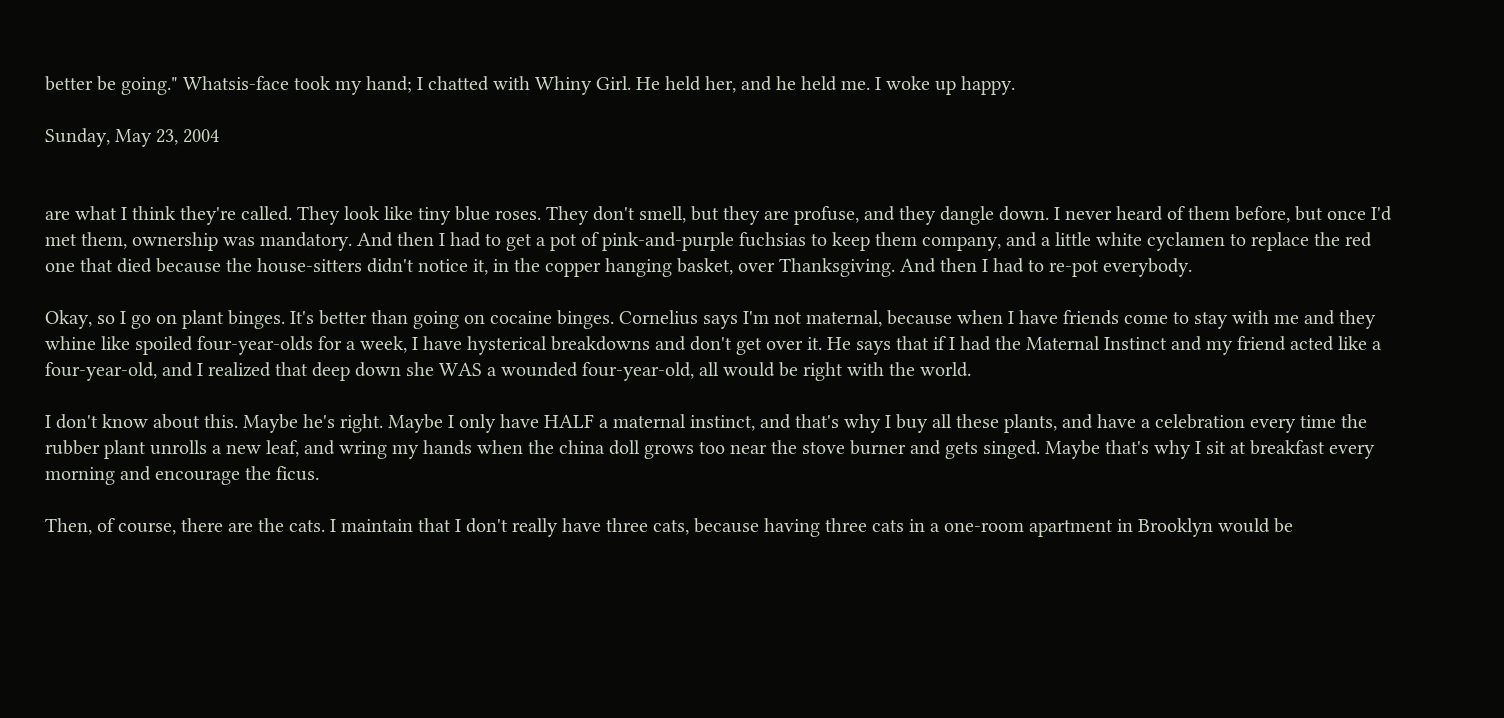better be going." Whatsis-face took my hand; I chatted with Whiny Girl. He held her, and he held me. I woke up happy.

Sunday, May 23, 2004


are what I think they're called. They look like tiny blue roses. They don't smell, but they are profuse, and they dangle down. I never heard of them before, but once I'd met them, ownership was mandatory. And then I had to get a pot of pink-and-purple fuchsias to keep them company, and a little white cyclamen to replace the red one that died because the house-sitters didn't notice it, in the copper hanging basket, over Thanksgiving. And then I had to re-pot everybody.

Okay, so I go on plant binges. It's better than going on cocaine binges. Cornelius says I'm not maternal, because when I have friends come to stay with me and they whine like spoiled four-year-olds for a week, I have hysterical breakdowns and don't get over it. He says that if I had the Maternal Instinct and my friend acted like a four-year-old, and I realized that deep down she WAS a wounded four-year-old, all would be right with the world.

I don't know about this. Maybe he's right. Maybe I only have HALF a maternal instinct, and that's why I buy all these plants, and have a celebration every time the rubber plant unrolls a new leaf, and wring my hands when the china doll grows too near the stove burner and gets singed. Maybe that's why I sit at breakfast every morning and encourage the ficus.

Then, of course, there are the cats. I maintain that I don't really have three cats, because having three cats in a one-room apartment in Brooklyn would be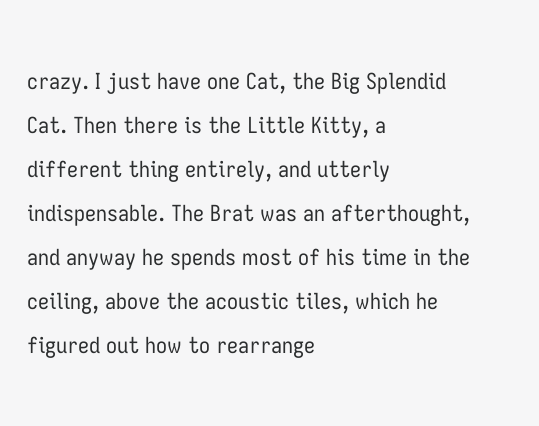crazy. I just have one Cat, the Big Splendid Cat. Then there is the Little Kitty, a different thing entirely, and utterly indispensable. The Brat was an afterthought, and anyway he spends most of his time in the ceiling, above the acoustic tiles, which he figured out how to rearrange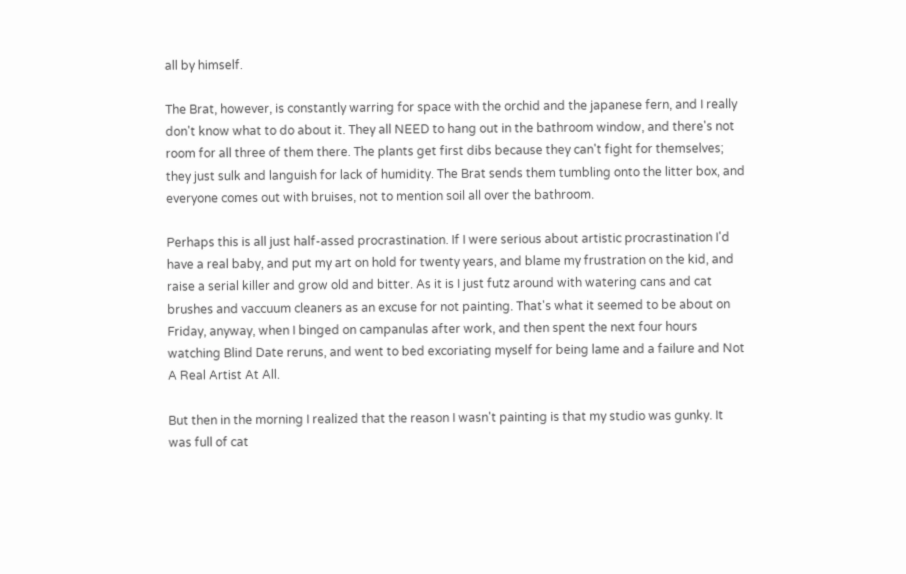all by himself.

The Brat, however, is constantly warring for space with the orchid and the japanese fern, and I really don't know what to do about it. They all NEED to hang out in the bathroom window, and there's not room for all three of them there. The plants get first dibs because they can't fight for themselves; they just sulk and languish for lack of humidity. The Brat sends them tumbling onto the litter box, and everyone comes out with bruises, not to mention soil all over the bathroom.

Perhaps this is all just half-assed procrastination. If I were serious about artistic procrastination I'd have a real baby, and put my art on hold for twenty years, and blame my frustration on the kid, and raise a serial killer and grow old and bitter. As it is I just futz around with watering cans and cat brushes and vaccuum cleaners as an excuse for not painting. That's what it seemed to be about on Friday, anyway, when I binged on campanulas after work, and then spent the next four hours watching Blind Date reruns, and went to bed excoriating myself for being lame and a failure and Not A Real Artist At All.

But then in the morning I realized that the reason I wasn't painting is that my studio was gunky. It was full of cat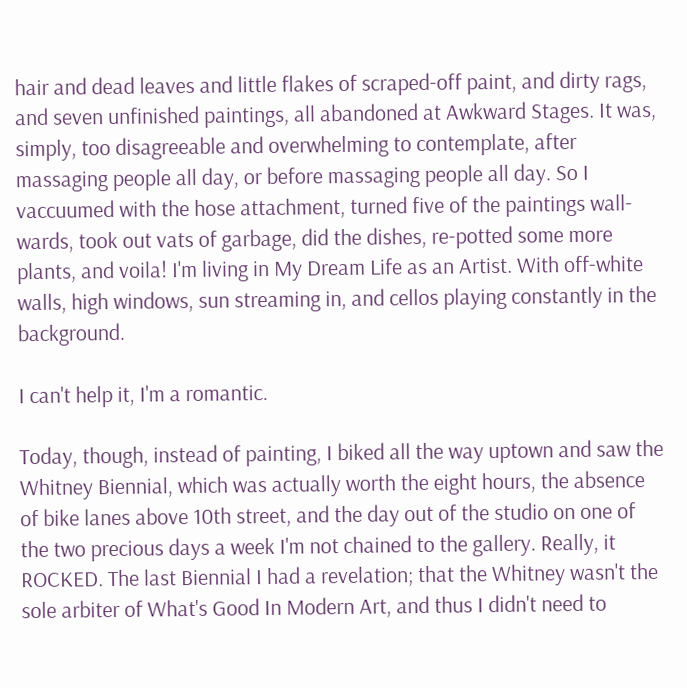hair and dead leaves and little flakes of scraped-off paint, and dirty rags, and seven unfinished paintings, all abandoned at Awkward Stages. It was, simply, too disagreeable and overwhelming to contemplate, after massaging people all day, or before massaging people all day. So I vaccuumed with the hose attachment, turned five of the paintings wall-wards, took out vats of garbage, did the dishes, re-potted some more plants, and voila! I'm living in My Dream Life as an Artist. With off-white walls, high windows, sun streaming in, and cellos playing constantly in the background.

I can't help it, I'm a romantic.

Today, though, instead of painting, I biked all the way uptown and saw the Whitney Biennial, which was actually worth the eight hours, the absence of bike lanes above 10th street, and the day out of the studio on one of the two precious days a week I'm not chained to the gallery. Really, it ROCKED. The last Biennial I had a revelation; that the Whitney wasn't the sole arbiter of What's Good In Modern Art, and thus I didn't need to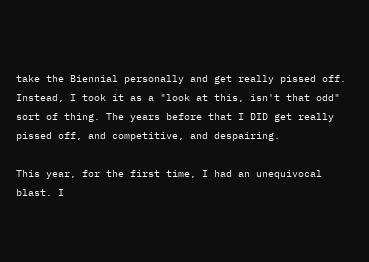take the Biennial personally and get really pissed off. Instead, I took it as a "look at this, isn't that odd" sort of thing. The years before that I DID get really pissed off, and competitive, and despairing.

This year, for the first time, I had an unequivocal blast. I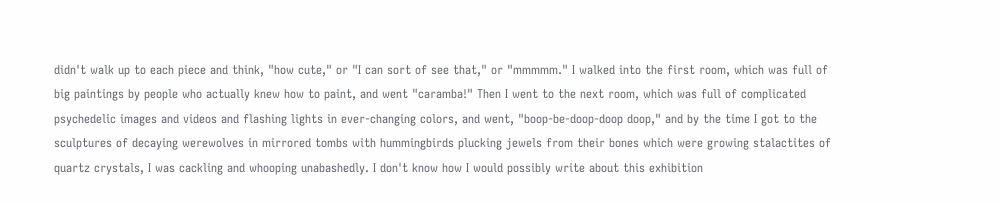didn't walk up to each piece and think, "how cute," or "I can sort of see that," or "mmmmm." I walked into the first room, which was full of big paintings by people who actually knew how to paint, and went "caramba!" Then I went to the next room, which was full of complicated psychedelic images and videos and flashing lights in ever-changing colors, and went, "boop-be-doop-doop doop," and by the time I got to the sculptures of decaying werewolves in mirrored tombs with hummingbirds plucking jewels from their bones which were growing stalactites of quartz crystals, I was cackling and whooping unabashedly. I don't know how I would possibly write about this exhibition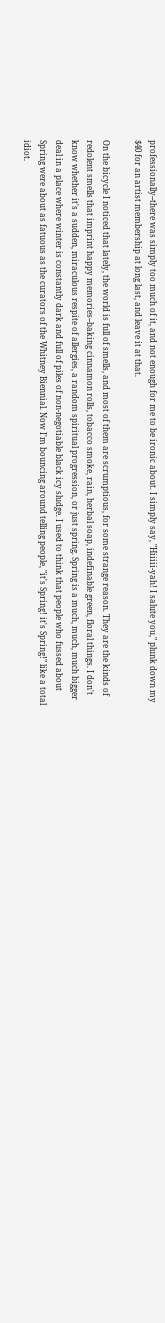professionally--there was simply too much of it, and not enough for me to be ironic about. I simply say, "Hiiiii-yah! I salute you," plunk down my $40 for an artist membership at long last, and leave it at that.

On the bicycle I noticed that lately, the world is full of smells, and most of them are scrumptious, for some strange reason. They are the kinds of redolent smells that imprint happy memories--baking cinnamon rolls, tobacco smoke, rain, herbal soap, indefinable green, floral things. I don't know whether it's a sudden, miraculous respite of allergies, a random spiritual progression, or just spring. Spring is a much, much, much bigger deal in a place where winter is constantly dark and full of piles of non-negotiable black icy sludge. I used to think that people who fussed about Spring were about as fatuous as the curators of the Whitney Biennial. Now I'm bouncing around telling people, "it's Spring! it's Spring!" like a total idiot.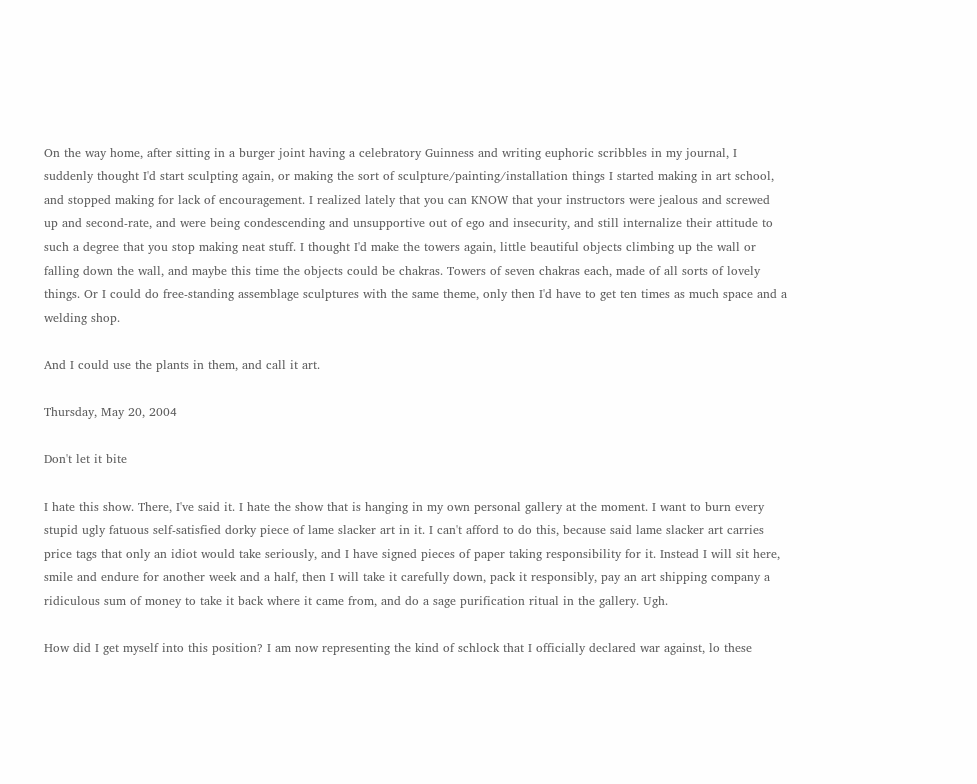On the way home, after sitting in a burger joint having a celebratory Guinness and writing euphoric scribbles in my journal, I suddenly thought I'd start sculpting again, or making the sort of sculpture/painting/installation things I started making in art school, and stopped making for lack of encouragement. I realized lately that you can KNOW that your instructors were jealous and screwed up and second-rate, and were being condescending and unsupportive out of ego and insecurity, and still internalize their attitude to such a degree that you stop making neat stuff. I thought I'd make the towers again, little beautiful objects climbing up the wall or falling down the wall, and maybe this time the objects could be chakras. Towers of seven chakras each, made of all sorts of lovely things. Or I could do free-standing assemblage sculptures with the same theme, only then I'd have to get ten times as much space and a welding shop.

And I could use the plants in them, and call it art.

Thursday, May 20, 2004

Don't let it bite

I hate this show. There, I've said it. I hate the show that is hanging in my own personal gallery at the moment. I want to burn every stupid ugly fatuous self-satisfied dorky piece of lame slacker art in it. I can't afford to do this, because said lame slacker art carries price tags that only an idiot would take seriously, and I have signed pieces of paper taking responsibility for it. Instead I will sit here, smile and endure for another week and a half, then I will take it carefully down, pack it responsibly, pay an art shipping company a ridiculous sum of money to take it back where it came from, and do a sage purification ritual in the gallery. Ugh.

How did I get myself into this position? I am now representing the kind of schlock that I officially declared war against, lo these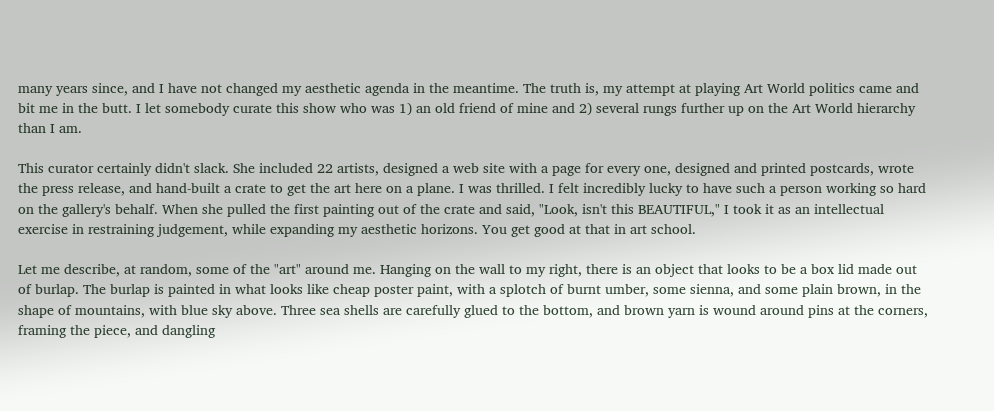many years since, and I have not changed my aesthetic agenda in the meantime. The truth is, my attempt at playing Art World politics came and bit me in the butt. I let somebody curate this show who was 1) an old friend of mine and 2) several rungs further up on the Art World hierarchy than I am.

This curator certainly didn't slack. She included 22 artists, designed a web site with a page for every one, designed and printed postcards, wrote the press release, and hand-built a crate to get the art here on a plane. I was thrilled. I felt incredibly lucky to have such a person working so hard on the gallery's behalf. When she pulled the first painting out of the crate and said, "Look, isn't this BEAUTIFUL," I took it as an intellectual exercise in restraining judgement, while expanding my aesthetic horizons. You get good at that in art school.

Let me describe, at random, some of the "art" around me. Hanging on the wall to my right, there is an object that looks to be a box lid made out of burlap. The burlap is painted in what looks like cheap poster paint, with a splotch of burnt umber, some sienna, and some plain brown, in the shape of mountains, with blue sky above. Three sea shells are carefully glued to the bottom, and brown yarn is wound around pins at the corners, framing the piece, and dangling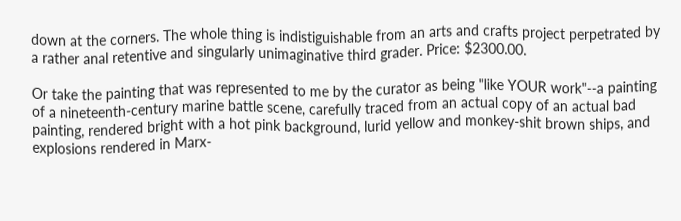down at the corners. The whole thing is indistiguishable from an arts and crafts project perpetrated by a rather anal retentive and singularly unimaginative third grader. Price: $2300.00.

Or take the painting that was represented to me by the curator as being "like YOUR work"--a painting of a nineteenth-century marine battle scene, carefully traced from an actual copy of an actual bad painting, rendered bright with a hot pink background, lurid yellow and monkey-shit brown ships, and explosions rendered in Marx-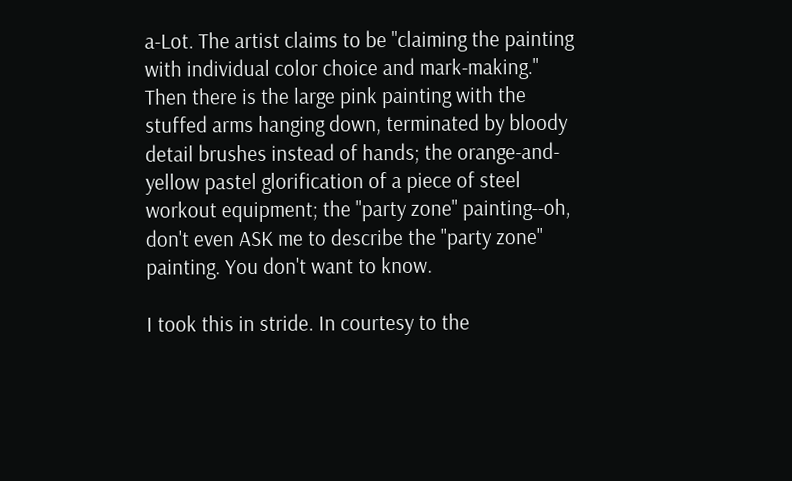a-Lot. The artist claims to be "claiming the painting with individual color choice and mark-making." Then there is the large pink painting with the stuffed arms hanging down, terminated by bloody detail brushes instead of hands; the orange-and-yellow pastel glorification of a piece of steel workout equipment; the "party zone" painting--oh, don't even ASK me to describe the "party zone" painting. You don't want to know.

I took this in stride. In courtesy to the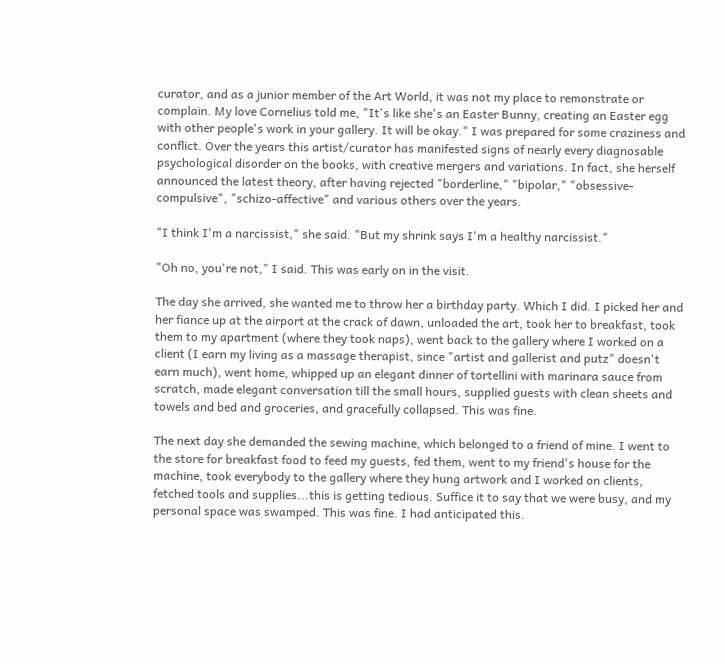curator, and as a junior member of the Art World, it was not my place to remonstrate or complain. My love Cornelius told me, "It's like she's an Easter Bunny, creating an Easter egg with other people's work in your gallery. It will be okay." I was prepared for some craziness and conflict. Over the years this artist/curator has manifested signs of nearly every diagnosable psychological disorder on the books, with creative mergers and variations. In fact, she herself announced the latest theory, after having rejected "borderline," "bipolar," "obsessive-compulsive", "schizo-affective" and various others over the years.

"I think I'm a narcissist," she said. "But my shrink says I'm a healthy narcissist."

"Oh no, you're not," I said. This was early on in the visit.

The day she arrived, she wanted me to throw her a birthday party. Which I did. I picked her and her fiance up at the airport at the crack of dawn, unloaded the art, took her to breakfast, took them to my apartment (where they took naps), went back to the gallery where I worked on a client (I earn my living as a massage therapist, since "artist and gallerist and putz" doesn't earn much), went home, whipped up an elegant dinner of tortellini with marinara sauce from scratch, made elegant conversation till the small hours, supplied guests with clean sheets and towels and bed and groceries, and gracefully collapsed. This was fine.

The next day she demanded the sewing machine, which belonged to a friend of mine. I went to the store for breakfast food to feed my guests, fed them, went to my friend's house for the machine, took everybody to the gallery where they hung artwork and I worked on clients, fetched tools and supplies...this is getting tedious. Suffice it to say that we were busy, and my personal space was swamped. This was fine. I had anticipated this.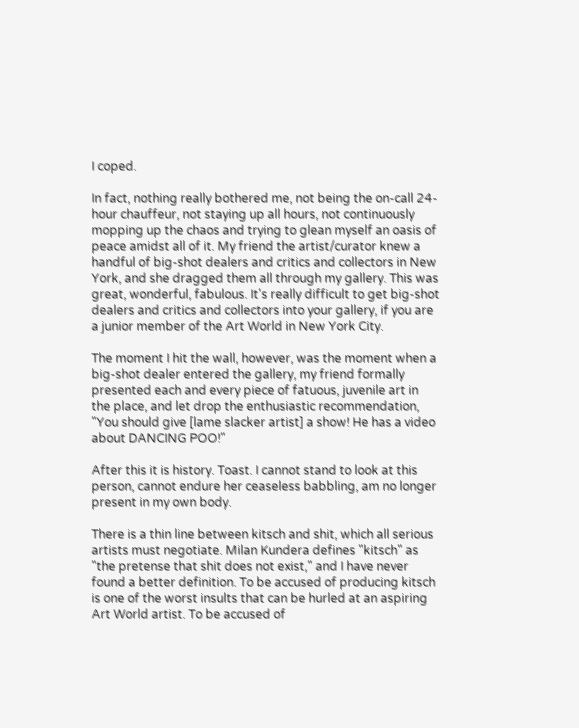I coped.

In fact, nothing really bothered me, not being the on-call 24-hour chauffeur, not staying up all hours, not continuously mopping up the chaos and trying to glean myself an oasis of peace amidst all of it. My friend the artist/curator knew a handful of big-shot dealers and critics and collectors in New York, and she dragged them all through my gallery. This was great, wonderful, fabulous. It's really difficult to get big-shot dealers and critics and collectors into your gallery, if you are a junior member of the Art World in New York City.

The moment I hit the wall, however, was the moment when a big-shot dealer entered the gallery, my friend formally presented each and every piece of fatuous, juvenile art in the place, and let drop the enthusiastic recommendation, "You should give [lame slacker artist] a show! He has a video about DANCING POO!"

After this it is history. Toast. I cannot stand to look at this person, cannot endure her ceaseless babbling, am no longer present in my own body.

There is a thin line between kitsch and shit, which all serious artists must negotiate. Milan Kundera defines "kitsch" as "the pretense that shit does not exist," and I have never found a better definition. To be accused of producing kitsch is one of the worst insults that can be hurled at an aspiring Art World artist. To be accused of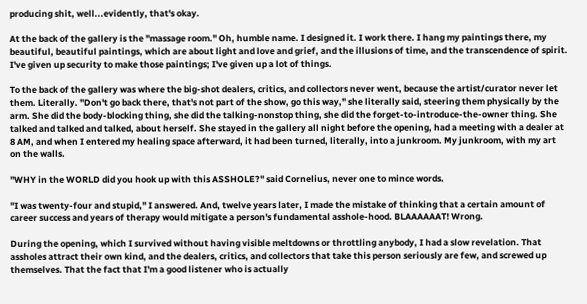producing shit, well...evidently, that's okay.

At the back of the gallery is the "massage room." Oh, humble name. I designed it. I work there. I hang my paintings there, my beautiful, beautiful paintings, which are about light and love and grief, and the illusions of time, and the transcendence of spirit. I've given up security to make those paintings; I've given up a lot of things.

To the back of the gallery was where the big-shot dealers, critics, and collectors never went, because the artist/curator never let them. Literally. "Don't go back there, that's not part of the show, go this way," she literally said, steering them physically by the arm. She did the body-blocking thing, she did the talking-nonstop thing, she did the forget-to-introduce-the-owner thing. She talked and talked and talked, about herself. She stayed in the gallery all night before the opening, had a meeting with a dealer at 8 AM, and when I entered my healing space afterward, it had been turned, literally, into a junkroom. My junkroom, with my art on the walls.

"WHY in the WORLD did you hook up with this ASSHOLE?" said Cornelius, never one to mince words.

"I was twenty-four and stupid," I answered. And, twelve years later, I made the mistake of thinking that a certain amount of career success and years of therapy would mitigate a person's fundamental asshole-hood. BLAAAAAAT! Wrong.

During the opening, which I survived without having visible meltdowns or throttling anybody, I had a slow revelation. That assholes attract their own kind, and the dealers, critics, and collectors that take this person seriously are few, and screwed up themselves. That the fact that I'm a good listener who is actually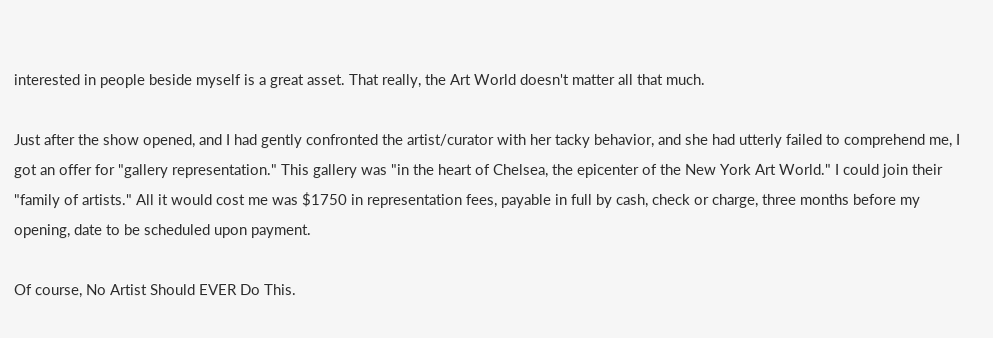interested in people beside myself is a great asset. That really, the Art World doesn't matter all that much.

Just after the show opened, and I had gently confronted the artist/curator with her tacky behavior, and she had utterly failed to comprehend me, I got an offer for "gallery representation." This gallery was "in the heart of Chelsea, the epicenter of the New York Art World." I could join their "family of artists." All it would cost me was $1750 in representation fees, payable in full by cash, check or charge, three months before my opening, date to be scheduled upon payment.

Of course, No Artist Should EVER Do This.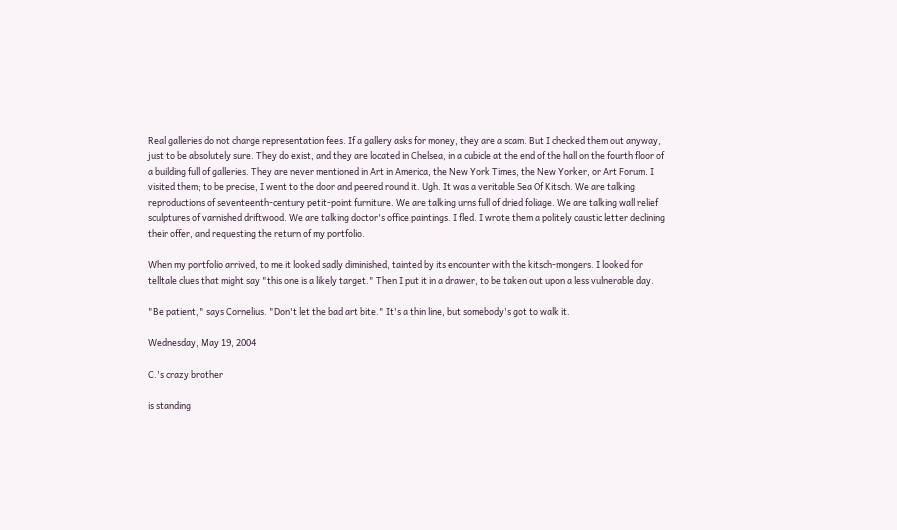Real galleries do not charge representation fees. If a gallery asks for money, they are a scam. But I checked them out anyway, just to be absolutely sure. They do exist, and they are located in Chelsea, in a cubicle at the end of the hall on the fourth floor of a building full of galleries. They are never mentioned in Art in America, the New York Times, the New Yorker, or Art Forum. I visited them; to be precise, I went to the door and peered round it. Ugh. It was a veritable Sea Of Kitsch. We are talking reproductions of seventeenth-century petit-point furniture. We are talking urns full of dried foliage. We are talking wall relief sculptures of varnished driftwood. We are talking doctor's office paintings. I fled. I wrote them a politely caustic letter declining their offer, and requesting the return of my portfolio.

When my portfolio arrived, to me it looked sadly diminished, tainted by its encounter with the kitsch-mongers. I looked for telltale clues that might say "this one is a likely target." Then I put it in a drawer, to be taken out upon a less vulnerable day.

"Be patient," says Cornelius. "Don't let the bad art bite." It's a thin line, but somebody's got to walk it.

Wednesday, May 19, 2004

C.'s crazy brother

is standing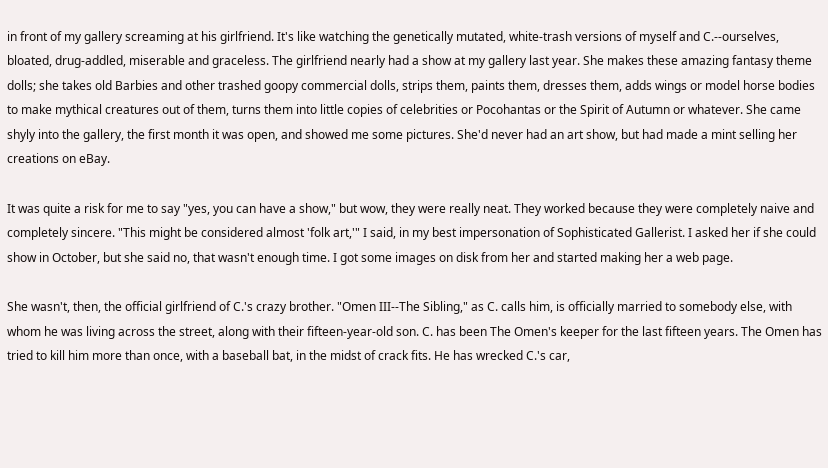in front of my gallery screaming at his girlfriend. It's like watching the genetically mutated, white-trash versions of myself and C.--ourselves, bloated, drug-addled, miserable and graceless. The girlfriend nearly had a show at my gallery last year. She makes these amazing fantasy theme dolls; she takes old Barbies and other trashed goopy commercial dolls, strips them, paints them, dresses them, adds wings or model horse bodies to make mythical creatures out of them, turns them into little copies of celebrities or Pocohantas or the Spirit of Autumn or whatever. She came shyly into the gallery, the first month it was open, and showed me some pictures. She'd never had an art show, but had made a mint selling her creations on eBay.

It was quite a risk for me to say "yes, you can have a show," but wow, they were really neat. They worked because they were completely naive and completely sincere. "This might be considered almost 'folk art,'" I said, in my best impersonation of Sophisticated Gallerist. I asked her if she could show in October, but she said no, that wasn't enough time. I got some images on disk from her and started making her a web page.

She wasn't, then, the official girlfriend of C.'s crazy brother. "Omen III--The Sibling," as C. calls him, is officially married to somebody else, with whom he was living across the street, along with their fifteen-year-old son. C. has been The Omen's keeper for the last fifteen years. The Omen has tried to kill him more than once, with a baseball bat, in the midst of crack fits. He has wrecked C.'s car,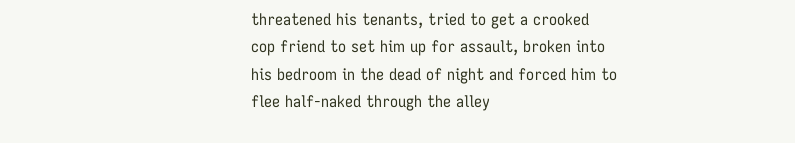threatened his tenants, tried to get a crooked cop friend to set him up for assault, broken into his bedroom in the dead of night and forced him to flee half-naked through the alley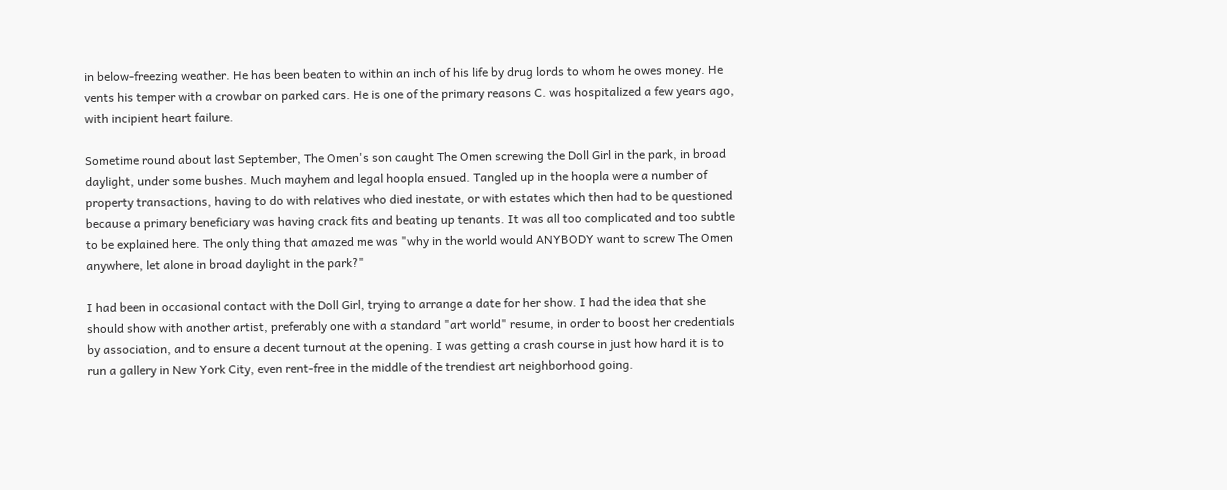in below-freezing weather. He has been beaten to within an inch of his life by drug lords to whom he owes money. He vents his temper with a crowbar on parked cars. He is one of the primary reasons C. was hospitalized a few years ago, with incipient heart failure.

Sometime round about last September, The Omen's son caught The Omen screwing the Doll Girl in the park, in broad daylight, under some bushes. Much mayhem and legal hoopla ensued. Tangled up in the hoopla were a number of property transactions, having to do with relatives who died inestate, or with estates which then had to be questioned because a primary beneficiary was having crack fits and beating up tenants. It was all too complicated and too subtle to be explained here. The only thing that amazed me was "why in the world would ANYBODY want to screw The Omen anywhere, let alone in broad daylight in the park?"

I had been in occasional contact with the Doll Girl, trying to arrange a date for her show. I had the idea that she should show with another artist, preferably one with a standard "art world" resume, in order to boost her credentials by association, and to ensure a decent turnout at the opening. I was getting a crash course in just how hard it is to run a gallery in New York City, even rent-free in the middle of the trendiest art neighborhood going.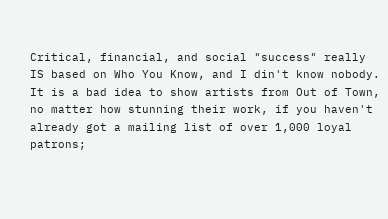Critical, financial, and social "success" really IS based on Who You Know, and I din't know nobody. It is a bad idea to show artists from Out of Town, no matter how stunning their work, if you haven't already got a mailing list of over 1,000 loyal patrons;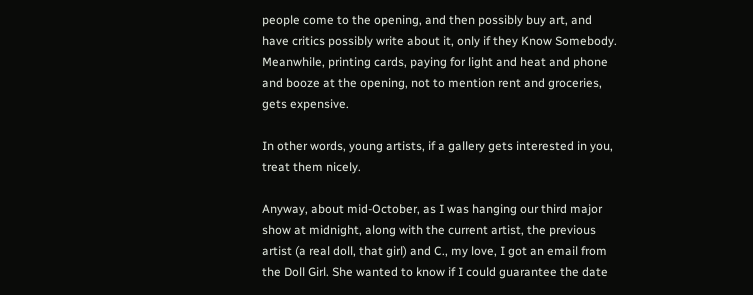people come to the opening, and then possibly buy art, and have critics possibly write about it, only if they Know Somebody. Meanwhile, printing cards, paying for light and heat and phone and booze at the opening, not to mention rent and groceries, gets expensive.

In other words, young artists, if a gallery gets interested in you, treat them nicely.

Anyway, about mid-October, as I was hanging our third major show at midnight, along with the current artist, the previous artist (a real doll, that girl) and C., my love, I got an email from the Doll Girl. She wanted to know if I could guarantee the date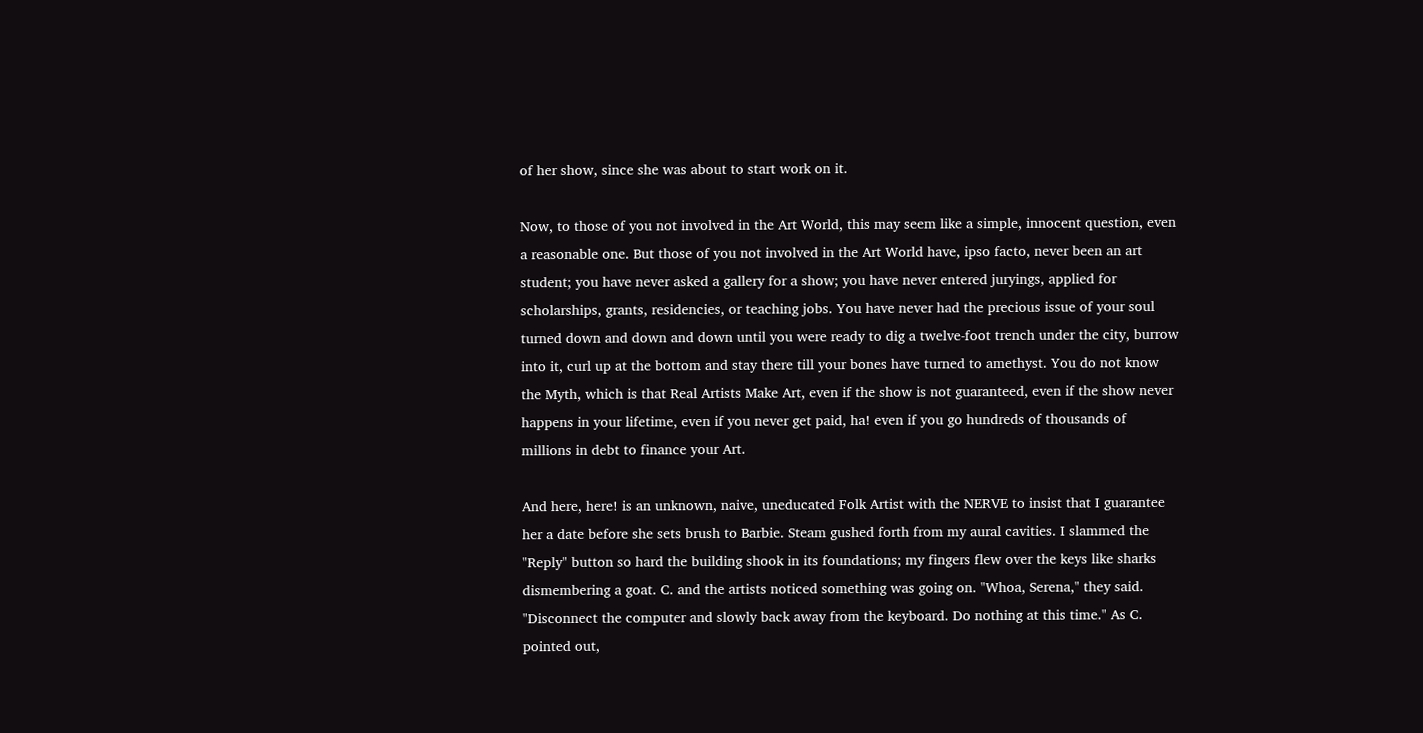of her show, since she was about to start work on it.

Now, to those of you not involved in the Art World, this may seem like a simple, innocent question, even a reasonable one. But those of you not involved in the Art World have, ipso facto, never been an art student; you have never asked a gallery for a show; you have never entered juryings, applied for scholarships, grants, residencies, or teaching jobs. You have never had the precious issue of your soul turned down and down and down until you were ready to dig a twelve-foot trench under the city, burrow into it, curl up at the bottom and stay there till your bones have turned to amethyst. You do not know the Myth, which is that Real Artists Make Art, even if the show is not guaranteed, even if the show never happens in your lifetime, even if you never get paid, ha! even if you go hundreds of thousands of millions in debt to finance your Art.

And here, here! is an unknown, naive, uneducated Folk Artist with the NERVE to insist that I guarantee her a date before she sets brush to Barbie. Steam gushed forth from my aural cavities. I slammed the "Reply" button so hard the building shook in its foundations; my fingers flew over the keys like sharks dismembering a goat. C. and the artists noticed something was going on. "Whoa, Serena," they said. "Disconnect the computer and slowly back away from the keyboard. Do nothing at this time." As C. pointed out,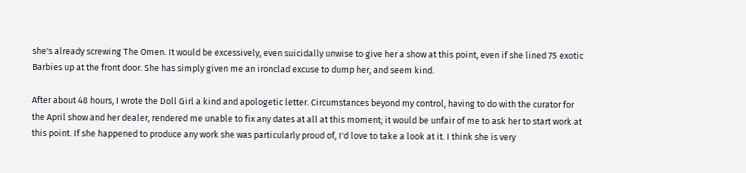she's already screwing The Omen. It would be excessively, even suicidally unwise to give her a show at this point, even if she lined 75 exotic Barbies up at the front door. She has simply given me an ironclad excuse to dump her, and seem kind.

After about 48 hours, I wrote the Doll Girl a kind and apologetic letter. Circumstances beyond my control, having to do with the curator for the April show and her dealer, rendered me unable to fix any dates at all at this moment; it would be unfair of me to ask her to start work at this point. If she happened to produce any work she was particularly proud of, I'd love to take a look at it. I think she is very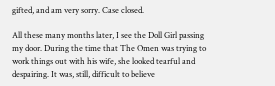gifted, and am very sorry. Case closed.

All these many months later, I see the Doll Girl passing my door. During the time that The Omen was trying to work things out with his wife, she looked tearful and despairing. It was, still, difficult to believe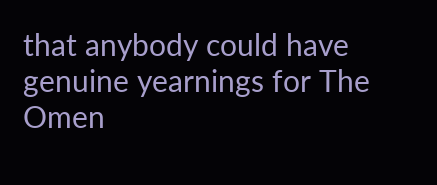that anybody could have genuine yearnings for The Omen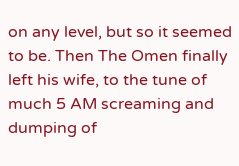on any level, but so it seemed to be. Then The Omen finally left his wife, to the tune of much 5 AM screaming and dumping of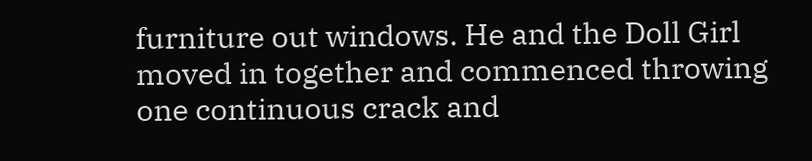furniture out windows. He and the Doll Girl moved in together and commenced throwing one continuous crack and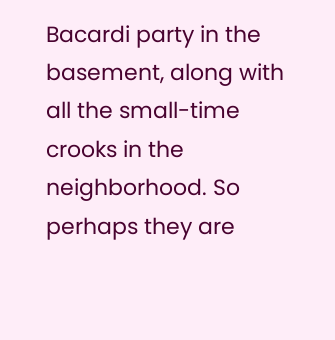Bacardi party in the basement, along with all the small-time crooks in the neighborhood. So perhaps they are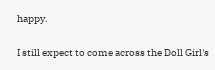happy.

I still expect to come across the Doll Girl's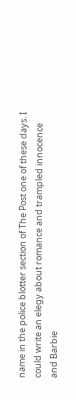name in the police blotter section of The Post one of these days. I could write an elegy about romance and trampled innocence and Barbie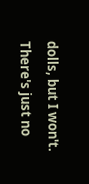dolls, but I won't. There's just no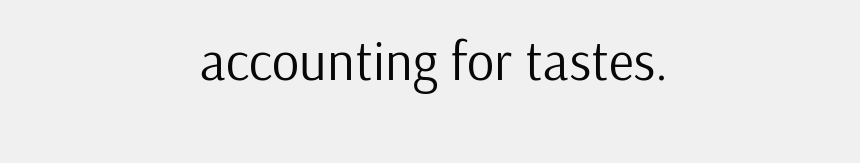accounting for tastes.